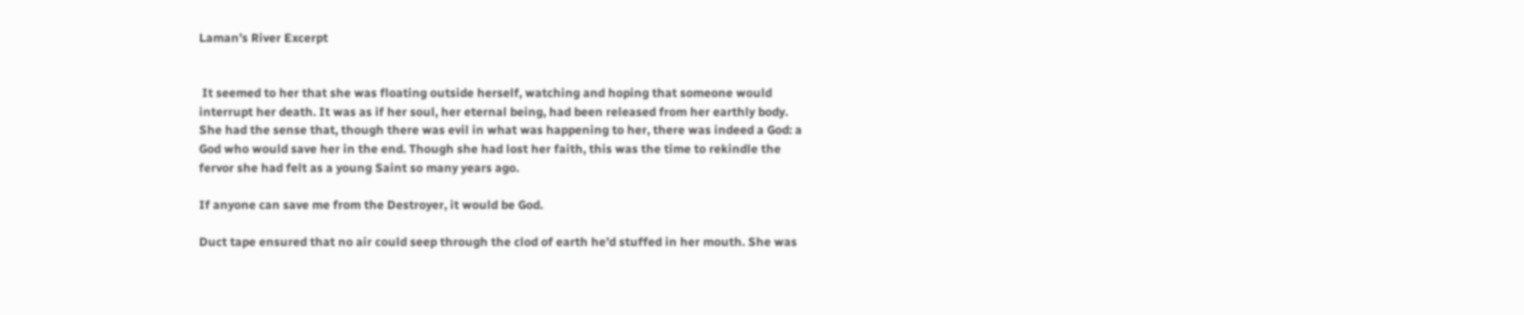Laman’s River Excerpt


 It seemed to her that she was floating outside herself, watching and hoping that someone would interrupt her death. It was as if her soul, her eternal being, had been released from her earthly body. She had the sense that, though there was evil in what was happening to her, there was indeed a God: a God who would save her in the end. Though she had lost her faith, this was the time to rekindle the fervor she had felt as a young Saint so many years ago.

If anyone can save me from the Destroyer, it would be God.

Duct tape ensured that no air could seep through the clod of earth he’d stuffed in her mouth. She was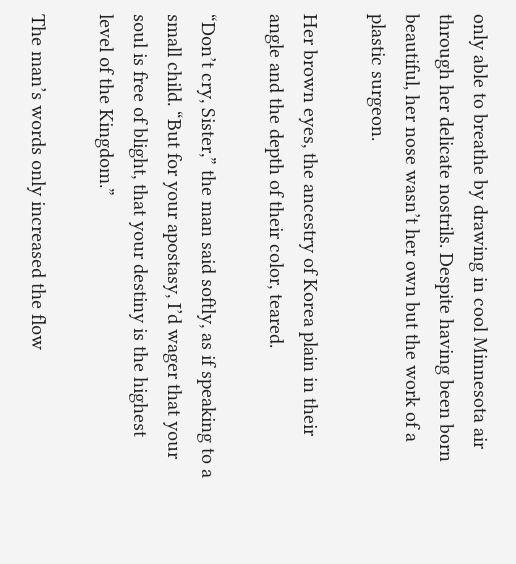only able to breathe by drawing in cool Minnesota air through her delicate nostrils. Despite having been born beautiful, her nose wasn’t her own but the work of a plastic surgeon.

Her brown eyes, the ancestry of Korea plain in their angle and the depth of their color, teared.

“Don’t cry, Sister,” the man said softly, as if speaking to a small child. “But for your apostasy, I’d wager that your soul is free of blight, that your destiny is the highest level of the Kingdom.”

The man’s words only increased the flow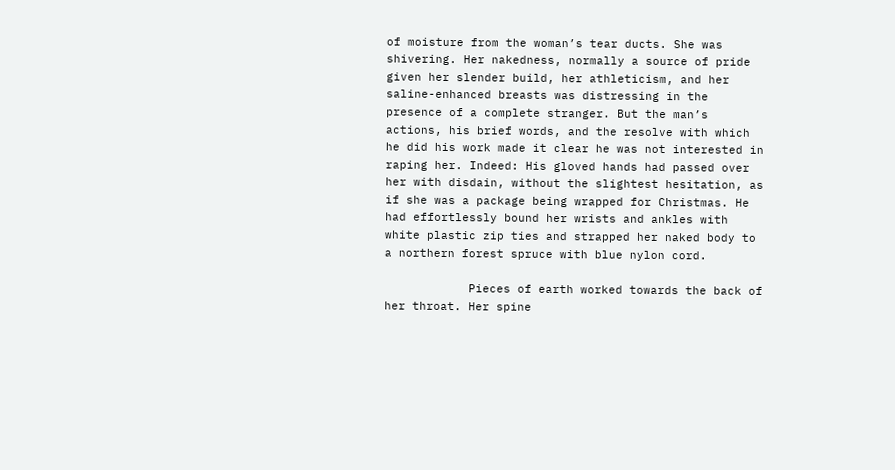of moisture from the woman’s tear ducts. She was shivering. Her nakedness, normally a source of pride given her slender build, her athleticism, and her saline-enhanced breasts was distressing in the presence of a complete stranger. But the man’s actions, his brief words, and the resolve with which he did his work made it clear he was not interested in raping her. Indeed: His gloved hands had passed over her with disdain, without the slightest hesitation, as if she was a package being wrapped for Christmas. He had effortlessly bound her wrists and ankles with white plastic zip ties and strapped her naked body to a northern forest spruce with blue nylon cord.

            Pieces of earth worked towards the back of her throat. Her spine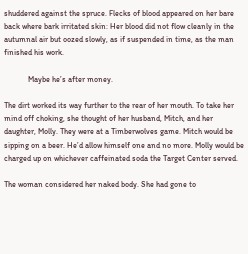shuddered against the spruce. Flecks of blood appeared on her bare back where bark irritated skin: Her blood did not flow cleanly in the autumnal air but oozed slowly, as if suspended in time, as the man finished his work.

            Maybe he’s after money.

The dirt worked its way further to the rear of her mouth. To take her mind off choking, she thought of her husband, Mitch, and her daughter, Molly. They were at a Timberwolves game. Mitch would be sipping on a beer. He’d allow himself one and no more. Molly would be charged up on whichever caffeinated soda the Target Center served.

The woman considered her naked body. She had gone to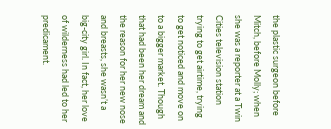the plastic surgeon before Mitch, before Molly; when she was a reporter at a Twin Cities television station trying to get airtime, trying to get noticed and move on to a bigger market. Though that had been her dream and the reason for her new nose and breasts, she wasn’t a big-city girl. In fact, her love of wilderness had led to her predicament.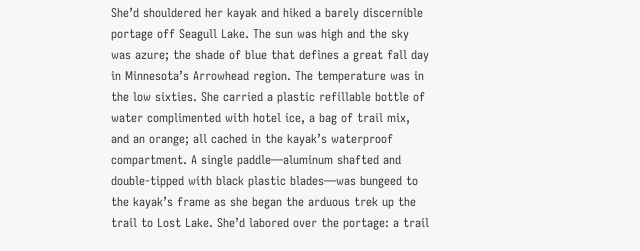She’d shouldered her kayak and hiked a barely discernible portage off Seagull Lake. The sun was high and the sky was azure; the shade of blue that defines a great fall day in Minnesota’s Arrowhead region. The temperature was in the low sixties. She carried a plastic refillable bottle of water complimented with hotel ice, a bag of trail mix, and an orange; all cached in the kayak’s waterproof compartment. A single paddle—aluminum shafted and double-tipped with black plastic blades—was bungeed to the kayak’s frame as she began the arduous trek up the trail to Lost Lake. She’d labored over the portage: a trail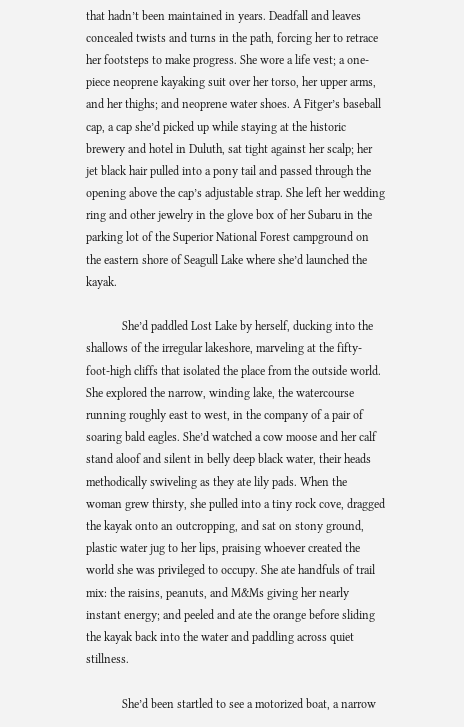that hadn’t been maintained in years. Deadfall and leaves concealed twists and turns in the path, forcing her to retrace her footsteps to make progress. She wore a life vest; a one-piece neoprene kayaking suit over her torso, her upper arms, and her thighs; and neoprene water shoes. A Fitger’s baseball cap, a cap she’d picked up while staying at the historic brewery and hotel in Duluth, sat tight against her scalp; her jet black hair pulled into a pony tail and passed through the opening above the cap’s adjustable strap. She left her wedding ring and other jewelry in the glove box of her Subaru in the parking lot of the Superior National Forest campground on the eastern shore of Seagull Lake where she’d launched the kayak.

            She’d paddled Lost Lake by herself, ducking into the shallows of the irregular lakeshore, marveling at the fifty-foot-high cliffs that isolated the place from the outside world. She explored the narrow, winding lake, the watercourse running roughly east to west, in the company of a pair of soaring bald eagles. She’d watched a cow moose and her calf stand aloof and silent in belly deep black water, their heads methodically swiveling as they ate lily pads. When the woman grew thirsty, she pulled into a tiny rock cove, dragged the kayak onto an outcropping, and sat on stony ground, plastic water jug to her lips, praising whoever created the world she was privileged to occupy. She ate handfuls of trail mix: the raisins, peanuts, and M&Ms giving her nearly instant energy; and peeled and ate the orange before sliding the kayak back into the water and paddling across quiet stillness.

            She’d been startled to see a motorized boat, a narrow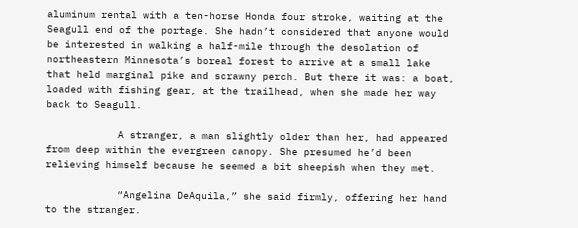aluminum rental with a ten-horse Honda four stroke, waiting at the Seagull end of the portage. She hadn’t considered that anyone would be interested in walking a half-mile through the desolation of northeastern Minnesota’s boreal forest to arrive at a small lake that held marginal pike and scrawny perch. But there it was: a boat, loaded with fishing gear, at the trailhead, when she made her way back to Seagull.

            A stranger, a man slightly older than her, had appeared from deep within the evergreen canopy. She presumed he’d been relieving himself because he seemed a bit sheepish when they met.

            “Angelina DeAquila,” she said firmly, offering her hand to the stranger.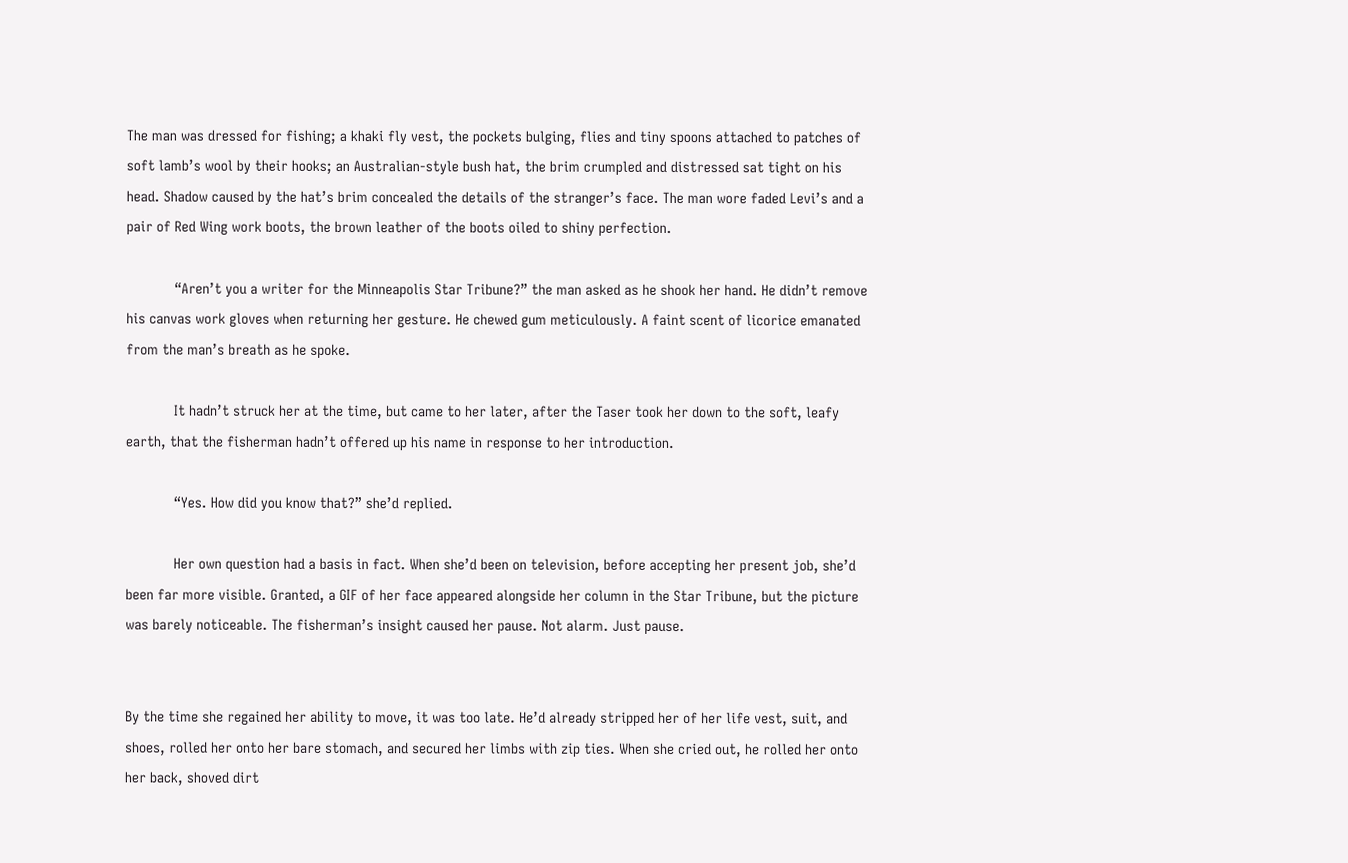The man was dressed for fishing; a khaki fly vest, the pockets bulging, flies and tiny spoons attached to patches of soft lamb’s wool by their hooks; an Australian-style bush hat, the brim crumpled and distressed sat tight on his head. Shadow caused by the hat’s brim concealed the details of the stranger’s face. The man wore faded Levi’s and a pair of Red Wing work boots, the brown leather of the boots oiled to shiny perfection.

            “Aren’t you a writer for the Minneapolis Star Tribune?” the man asked as he shook her hand. He didn’t remove his canvas work gloves when returning her gesture. He chewed gum meticulously. A faint scent of licorice emanated from the man’s breath as he spoke.

            It hadn’t struck her at the time, but came to her later, after the Taser took her down to the soft, leafy earth, that the fisherman hadn’t offered up his name in response to her introduction.

            “Yes. How did you know that?” she’d replied.

            Her own question had a basis in fact. When she’d been on television, before accepting her present job, she’d been far more visible. Granted, a GIF of her face appeared alongside her column in the Star Tribune, but the picture was barely noticeable. The fisherman’s insight caused her pause. Not alarm. Just pause.


By the time she regained her ability to move, it was too late. He’d already stripped her of her life vest, suit, and shoes, rolled her onto her bare stomach, and secured her limbs with zip ties. When she cried out, he rolled her onto her back, shoved dirt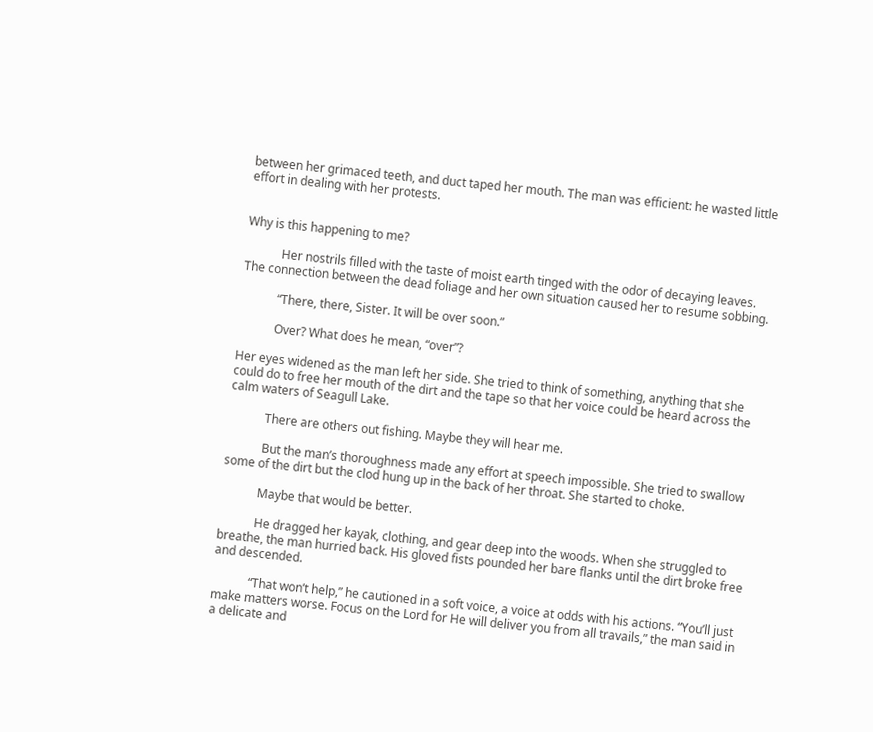between her grimaced teeth, and duct taped her mouth. The man was efficient: he wasted little effort in dealing with her protests.


Why is this happening to me?

            Her nostrils filled with the taste of moist earth tinged with the odor of decaying leaves. The connection between the dead foliage and her own situation caused her to resume sobbing.

            “There, there, Sister. It will be over soon.”

            Over? What does he mean, “over”?

Her eyes widened as the man left her side. She tried to think of something, anything that she could do to free her mouth of the dirt and the tape so that her voice could be heard across the calm waters of Seagull Lake.

            There are others out fishing. Maybe they will hear me.

            But the man’s thoroughness made any effort at speech impossible. She tried to swallow some of the dirt but the clod hung up in the back of her throat. She started to choke.

            Maybe that would be better.

            He dragged her kayak, clothing, and gear deep into the woods. When she struggled to breathe, the man hurried back. His gloved fists pounded her bare flanks until the dirt broke free and descended.

            “That won’t help,” he cautioned in a soft voice, a voice at odds with his actions. “You’ll just make matters worse. Focus on the Lord for He will deliver you from all travails,” the man said in a delicate and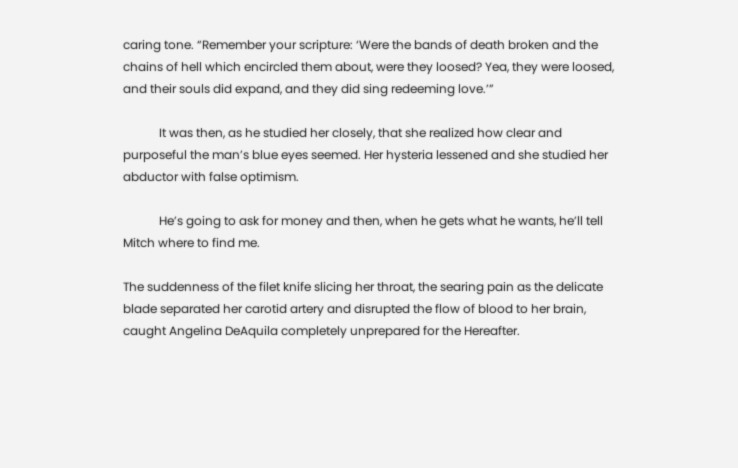caring tone. “Remember your scripture: ‘Were the bands of death broken and the chains of hell which encircled them about, were they loosed? Yea, they were loosed, and their souls did expand, and they did sing redeeming love.’”

            It was then, as he studied her closely, that she realized how clear and purposeful the man’s blue eyes seemed. Her hysteria lessened and she studied her abductor with false optimism.

            He’s going to ask for money and then, when he gets what he wants, he’ll tell Mitch where to find me.

The suddenness of the filet knife slicing her throat, the searing pain as the delicate blade separated her carotid artery and disrupted the flow of blood to her brain, caught Angelina DeAquila completely unprepared for the Hereafter.